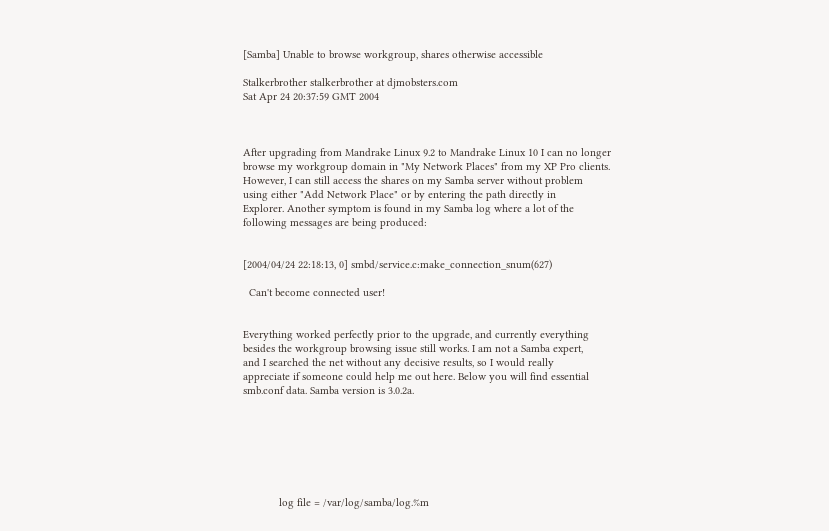[Samba] Unable to browse workgroup, shares otherwise accessible

Stalkerbrother stalkerbrother at djmobsters.com
Sat Apr 24 20:37:59 GMT 2004



After upgrading from Mandrake Linux 9.2 to Mandrake Linux 10 I can no longer
browse my workgroup domain in "My Network Places" from my XP Pro clients.
However, I can still access the shares on my Samba server without problem
using either "Add Network Place" or by entering the path directly in
Explorer. Another symptom is found in my Samba log where a lot of the
following messages are being produced:


[2004/04/24 22:18:13, 0] smbd/service.c:make_connection_snum(627)

  Can't become connected user!


Everything worked perfectly prior to the upgrade, and currently everything
besides the workgroup browsing issue still works. I am not a Samba expert,
and I searched the net without any decisive results, so I would really
appreciate if someone could help me out here. Below you will find essential
smb.conf data. Samba version is 3.0.2a.







            log file = /var/log/samba/log.%m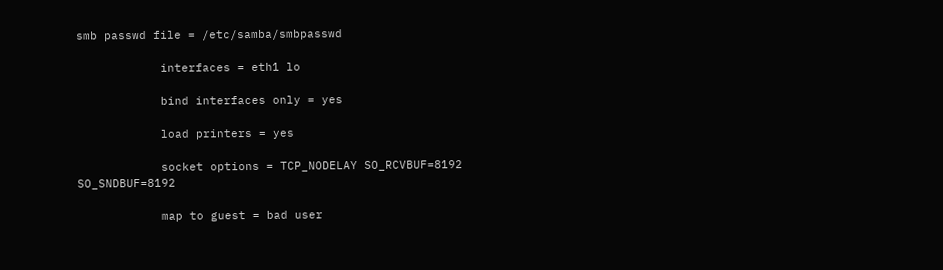smb passwd file = /etc/samba/smbpasswd

            interfaces = eth1 lo

            bind interfaces only = yes

            load printers = yes

            socket options = TCP_NODELAY SO_RCVBUF=8192 SO_SNDBUF=8192

            map to guest = bad user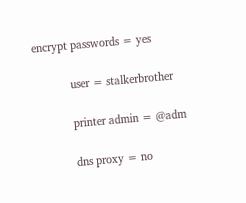encrypt passwords = yes

            user = stalkerbrother

            printer admin = @adm

            dns proxy = no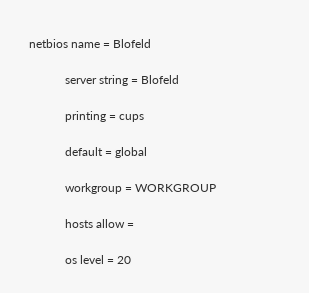netbios name = Blofeld

            server string = Blofeld

            printing = cups

            default = global

            workgroup = WORKGROUP

            hosts allow =

            os level = 20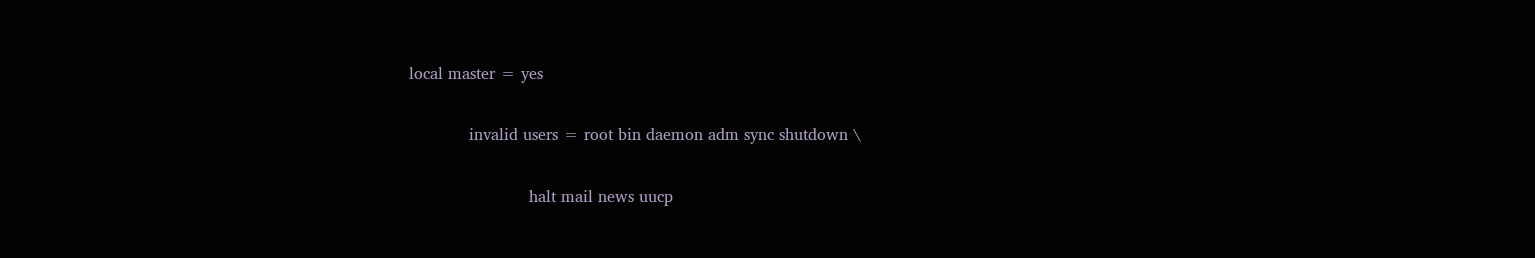local master = yes

            invalid users = root bin daemon adm sync shutdown \

                        halt mail news uucp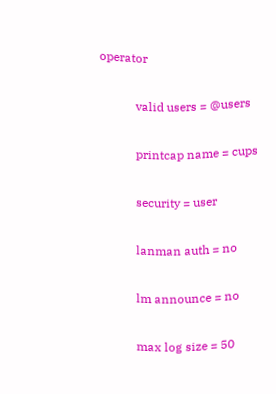operator

            valid users = @users

            printcap name = cups

            security = user

            lanman auth = no

            lm announce = no

            max log size = 50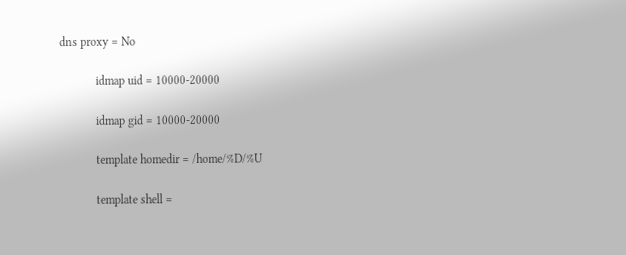dns proxy = No

            idmap uid = 10000-20000

            idmap gid = 10000-20000

            template homedir = /home/%D/%U

            template shell =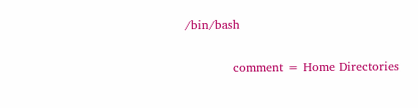/bin/bash

            comment = Home Directories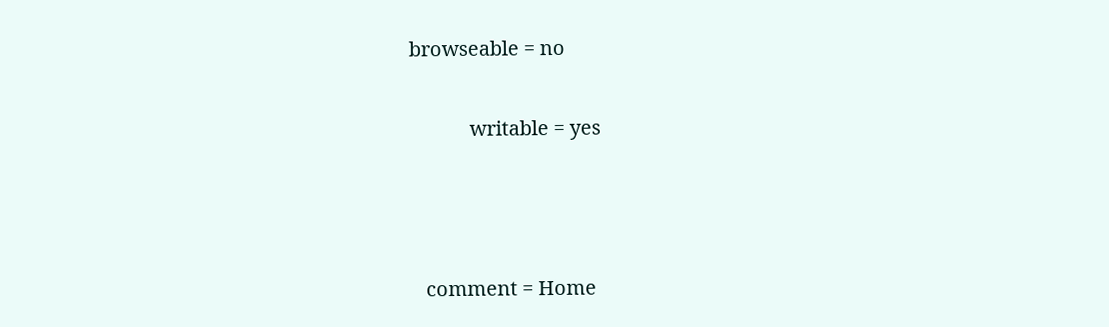browseable = no

            writable = yes



   comment = Home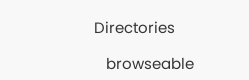Directories

   browseable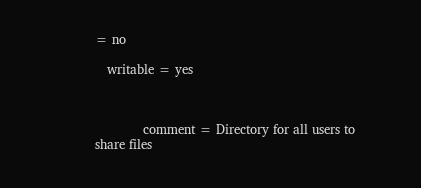= no

   writable = yes



            comment = Directory for all users to share files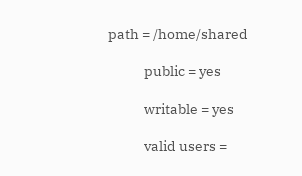path = /home/shared

            public = yes

            writable = yes

            valid users =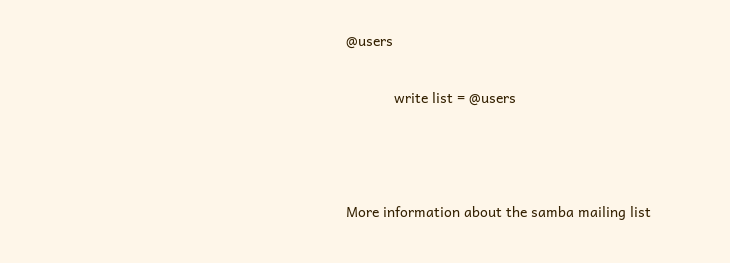@users

            write list = @users



More information about the samba mailing list